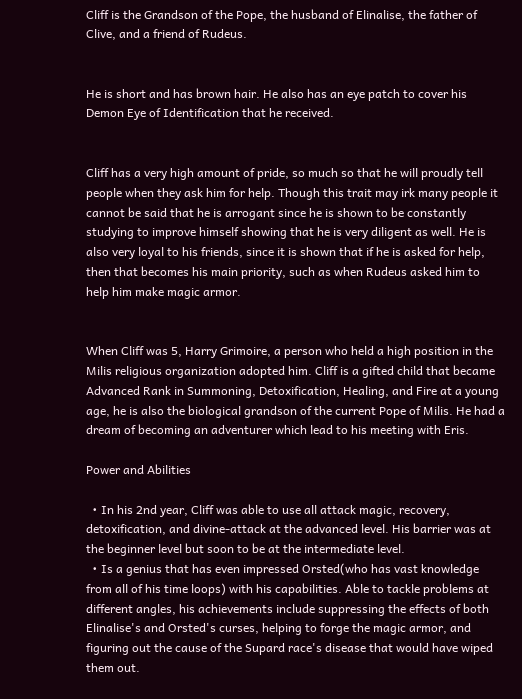Cliff is the Grandson of the Pope, the husband of Elinalise, the father of Clive, and a friend of Rudeus.


He is short and has brown hair. He also has an eye patch to cover his Demon Eye of Identification that he received.


Cliff has a very high amount of pride, so much so that he will proudly tell people when they ask him for help. Though this trait may irk many people it cannot be said that he is arrogant since he is shown to be constantly studying to improve himself showing that he is very diligent as well. He is also very loyal to his friends, since it is shown that if he is asked for help, then that becomes his main priority, such as when Rudeus asked him to help him make magic armor.


When Cliff was 5, Harry Grimoire, a person who held a high position in the Milis religious organization adopted him. Cliff is a gifted child that became Advanced Rank in Summoning, Detoxification, Healing, and Fire at a young age, he is also the biological grandson of the current Pope of Milis. He had a dream of becoming an adventurer which lead to his meeting with Eris.

Power and Abilities

  • In his 2nd year, Cliff was able to use all attack magic, recovery, detoxification, and divine-attack at the advanced level. His barrier was at the beginner level but soon to be at the intermediate level.
  • Is a genius that has even impressed Orsted(who has vast knowledge from all of his time loops) with his capabilities. Able to tackle problems at different angles, his achievements include suppressing the effects of both Elinalise's and Orsted's curses, helping to forge the magic armor, and figuring out the cause of the Supard race's disease that would have wiped them out.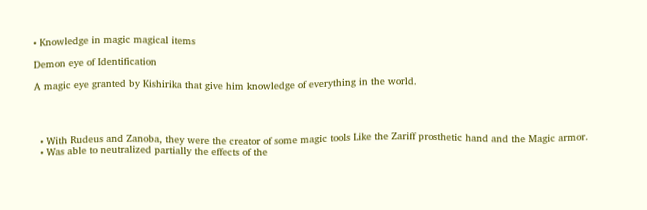• Knowledge in magic magical items

Demon eye of Identification

A magic eye granted by Kishirika that give him knowledge of everything in the world.




  • With Rudeus and Zanoba, they were the creator of some magic tools Like the Zariff prosthetic hand and the Magic armor.
  • Was able to neutralized partially the effects of the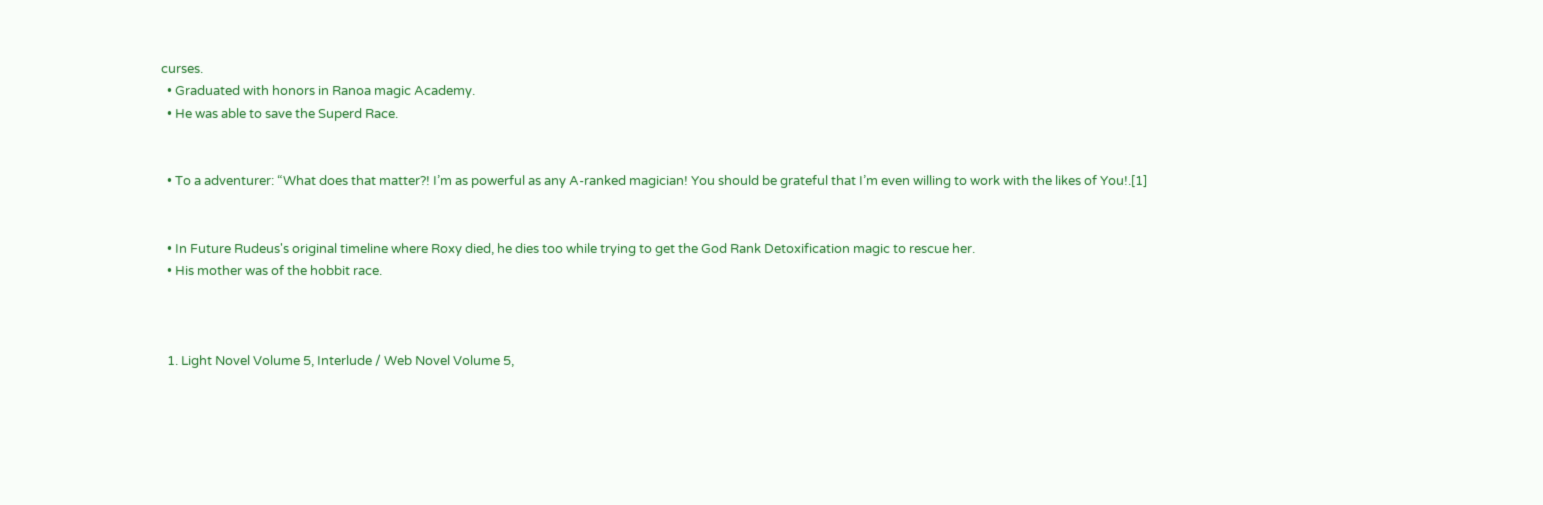curses.
  • Graduated with honors in Ranoa magic Academy.
  • He was able to save the Superd Race.


  • To a adventurer: “What does that matter?! I’m as powerful as any A-ranked magician! You should be grateful that I’m even willing to work with the likes of You!.[1]


  • In Future Rudeus's original timeline where Roxy died, he dies too while trying to get the God Rank Detoxification magic to rescue her.
  • His mother was of the hobbit race.



  1. Light Novel Volume 5, Interlude / Web Novel Volume 5,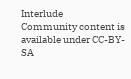Interlude
Community content is available under CC-BY-SA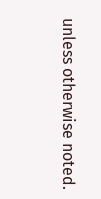unless otherwise noted.